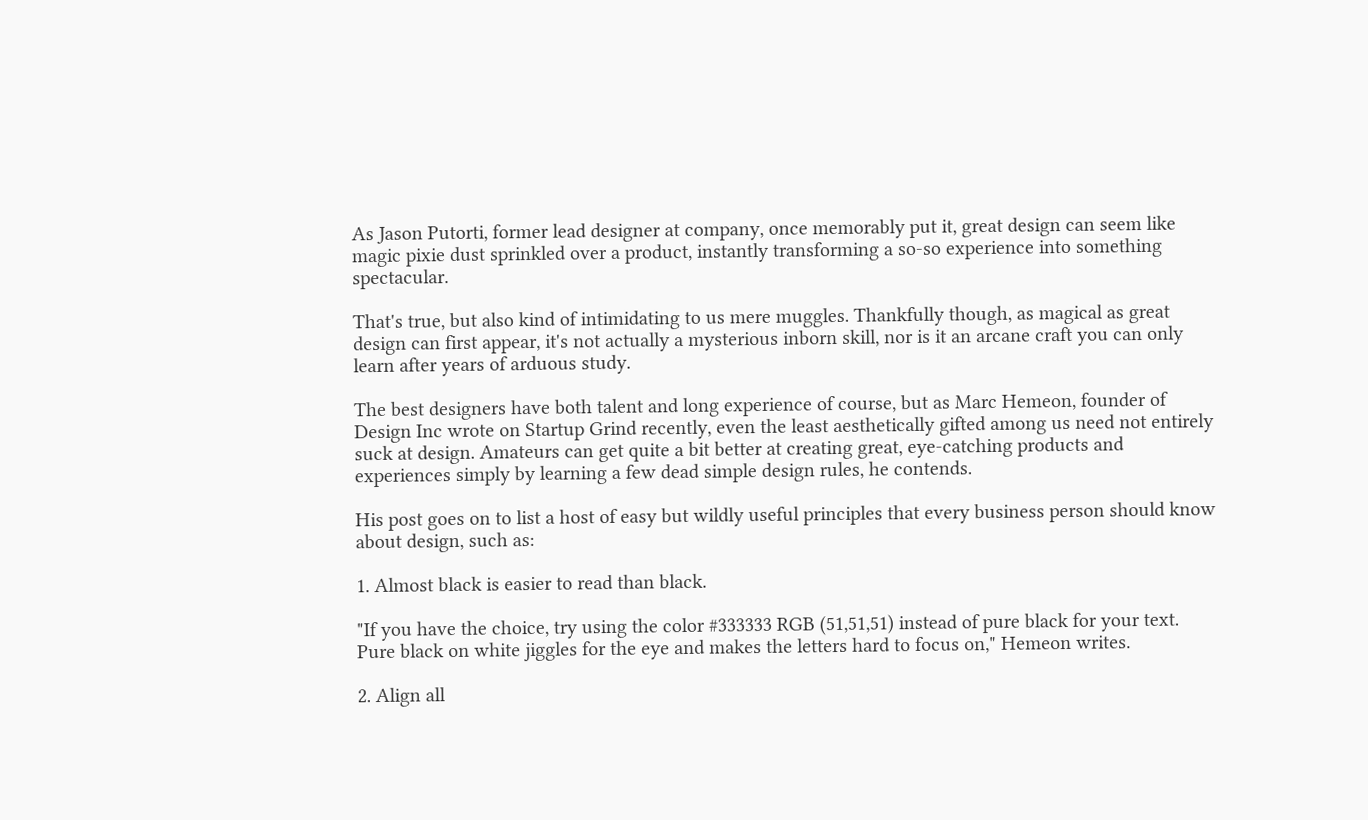As Jason Putorti, former lead designer at company, once memorably put it, great design can seem like magic pixie dust sprinkled over a product, instantly transforming a so-so experience into something spectacular.

That's true, but also kind of intimidating to us mere muggles. Thankfully though, as magical as great design can first appear, it's not actually a mysterious inborn skill, nor is it an arcane craft you can only learn after years of arduous study.

The best designers have both talent and long experience of course, but as Marc Hemeon, founder of Design Inc wrote on Startup Grind recently, even the least aesthetically gifted among us need not entirely suck at design. Amateurs can get quite a bit better at creating great, eye-catching products and experiences simply by learning a few dead simple design rules, he contends.

His post goes on to list a host of easy but wildly useful principles that every business person should know about design, such as:

1. Almost black is easier to read than black.

"If you have the choice, try using the color #333333 RGB (51,51,51) instead of pure black for your text. Pure black on white jiggles for the eye and makes the letters hard to focus on," Hemeon writes.

2. Align all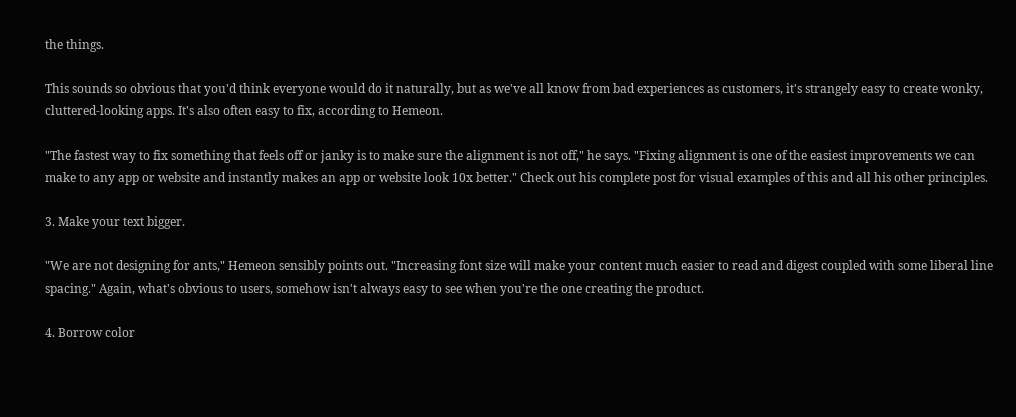the things.

This sounds so obvious that you'd think everyone would do it naturally, but as we've all know from bad experiences as customers, it's strangely easy to create wonky, cluttered-looking apps. It's also often easy to fix, according to Hemeon.

"The fastest way to fix something that feels off or janky is to make sure the alignment is not off," he says. "Fixing alignment is one of the easiest improvements we can make to any app or website and instantly makes an app or website look 10x better." Check out his complete post for visual examples of this and all his other principles.

3. Make your text bigger.

"We are not designing for ants," Hemeon sensibly points out. "Increasing font size will make your content much easier to read and digest coupled with some liberal line spacing." Again, what's obvious to users, somehow isn't always easy to see when you're the one creating the product.

4. Borrow color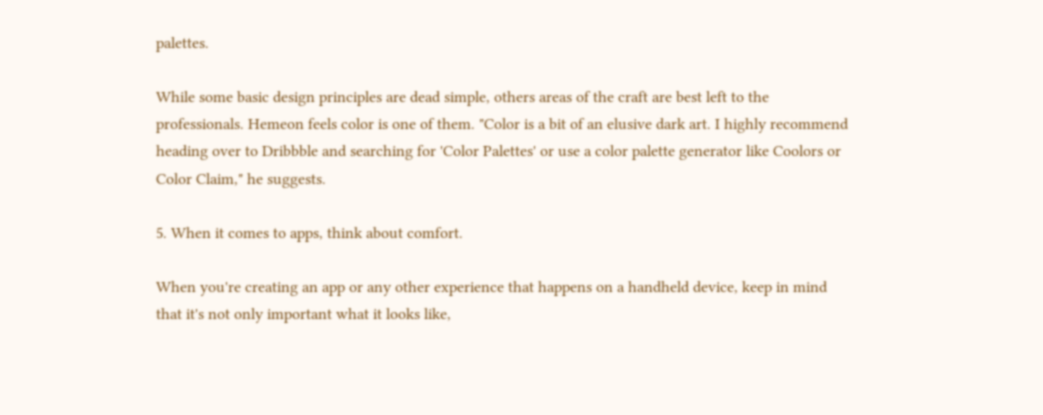palettes.

While some basic design principles are dead simple, others areas of the craft are best left to the professionals. Hemeon feels color is one of them. "Color is a bit of an elusive dark art. I highly recommend heading over to Dribbble and searching for 'Color Palettes' or use a color palette generator like Coolors or Color Claim," he suggests.

5. When it comes to apps, think about comfort.

When you're creating an app or any other experience that happens on a handheld device, keep in mind that it's not only important what it looks like,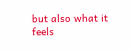but also what it feels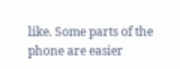like. Some parts of the phone are easier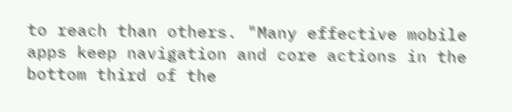to reach than others. "Many effective mobile apps keep navigation and core actions in the bottom third of the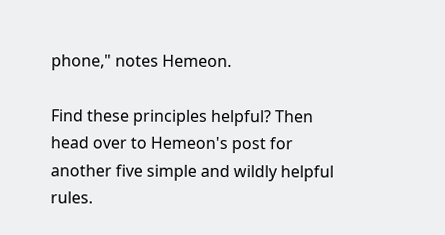phone," notes Hemeon.

Find these principles helpful? Then head over to Hemeon's post for another five simple and wildly helpful rules.